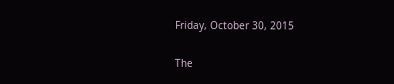Friday, October 30, 2015

The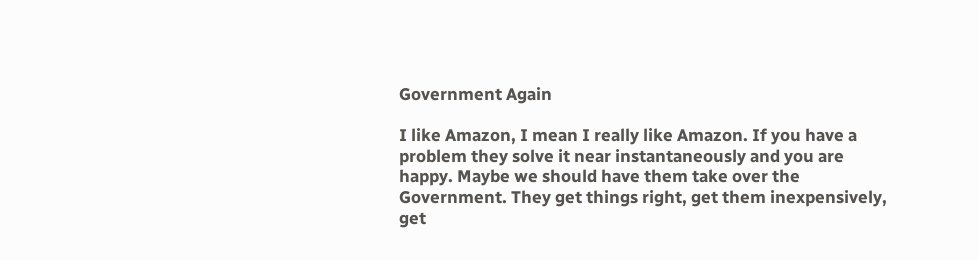Government Again

I like Amazon, I mean I really like Amazon. If you have a problem they solve it near instantaneously and you are happy. Maybe we should have them take over the Government. They get things right, get them inexpensively, get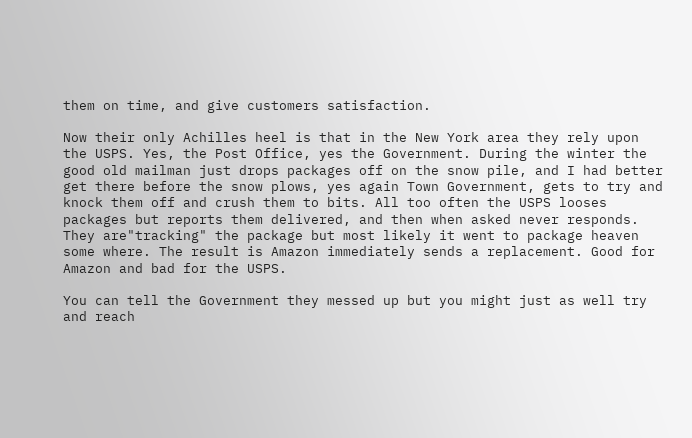them on time, and give customers satisfaction.

Now their only Achilles heel is that in the New York area they rely upon the USPS. Yes, the Post Office, yes the Government. During the winter the good old mailman just drops packages off on the snow pile, and I had better get there before the snow plows, yes again Town Government, gets to try and knock them off and crush them to bits. All too often the USPS looses packages but reports them delivered, and then when asked never responds. They are"tracking" the package but most likely it went to package heaven some where. The result is Amazon immediately sends a replacement. Good for Amazon and bad for the USPS.

You can tell the Government they messed up but you might just as well try and reach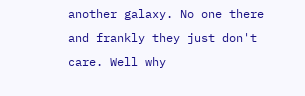another galaxy. No one there and frankly they just don't care. Well why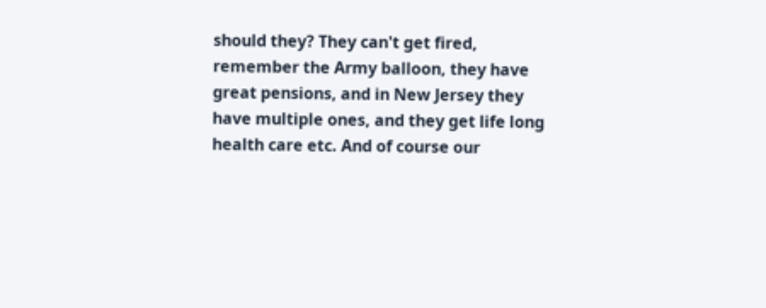should they? They can't get fired, remember the Army balloon, they have great pensions, and in New Jersey they have multiple ones, and they get life long health care etc. And of course our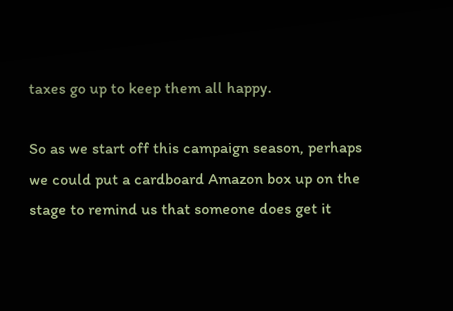taxes go up to keep them all happy.

So as we start off this campaign season, perhaps we could put a cardboard Amazon box up on the stage to remind us that someone does get it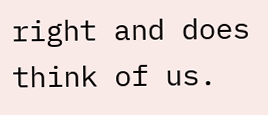right and does think of us.